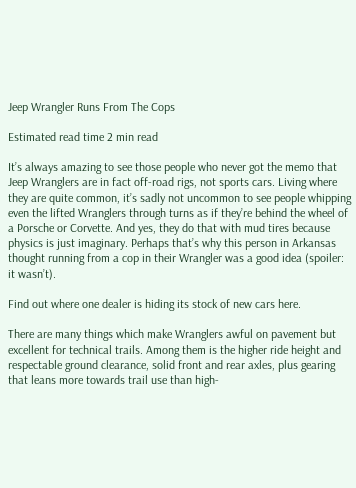Jeep Wrangler Runs From The Cops

Estimated read time 2 min read

It’s always amazing to see those people who never got the memo that Jeep Wranglers are in fact off-road rigs, not sports cars. Living where they are quite common, it’s sadly not uncommon to see people whipping even the lifted Wranglers through turns as if they’re behind the wheel of a Porsche or Corvette. And yes, they do that with mud tires because physics is just imaginary. Perhaps that’s why this person in Arkansas thought running from a cop in their Wrangler was a good idea (spoiler: it wasn’t).

Find out where one dealer is hiding its stock of new cars here.

There are many things which make Wranglers awful on pavement but excellent for technical trails. Among them is the higher ride height and respectable ground clearance, solid front and rear axles, plus gearing that leans more towards trail use than high-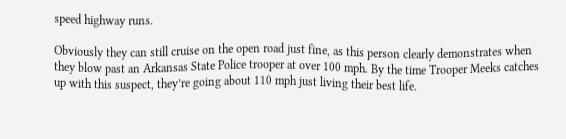speed highway runs.

Obviously they can still cruise on the open road just fine, as this person clearly demonstrates when they blow past an Arkansas State Police trooper at over 100 mph. By the time Trooper Meeks catches up with this suspect, they’re going about 110 mph just living their best life.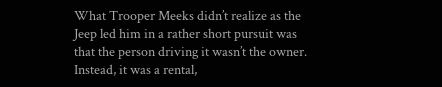What Trooper Meeks didn’t realize as the Jeep led him in a rather short pursuit was that the person driving it wasn’t the owner. Instead, it was a rental,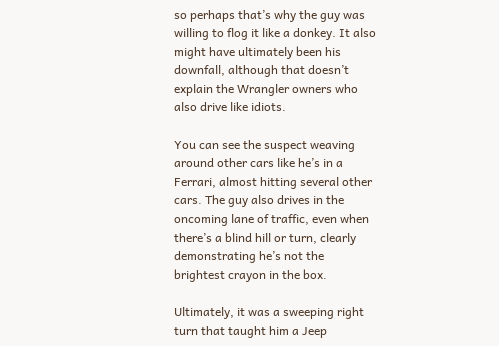so perhaps that’s why the guy was willing to flog it like a donkey. It also might have ultimately been his downfall, although that doesn’t explain the Wrangler owners who also drive like idiots.

You can see the suspect weaving around other cars like he’s in a Ferrari, almost hitting several other cars. The guy also drives in the oncoming lane of traffic, even when there’s a blind hill or turn, clearly demonstrating he’s not the brightest crayon in the box.

Ultimately, it was a sweeping right turn that taught him a Jeep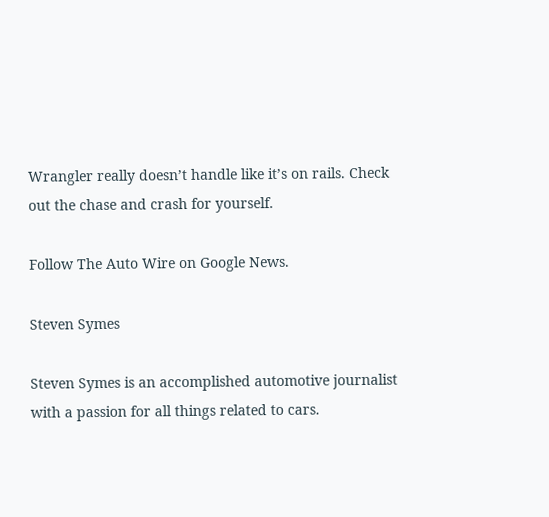Wrangler really doesn’t handle like it’s on rails. Check out the chase and crash for yourself.

Follow The Auto Wire on Google News.

Steven Symes

Steven Symes is an accomplished automotive journalist with a passion for all things related to cars.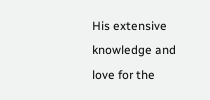His extensive knowledge and love for the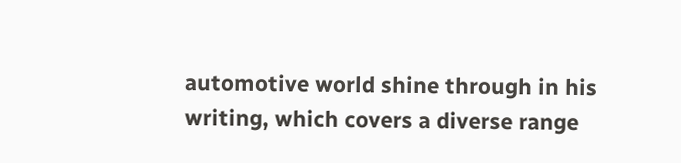automotive world shine through in his writing, which covers a diverse range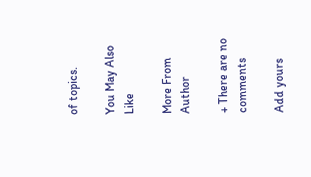of topics.

You May Also Like

More From Author

+ There are no comments

Add yours